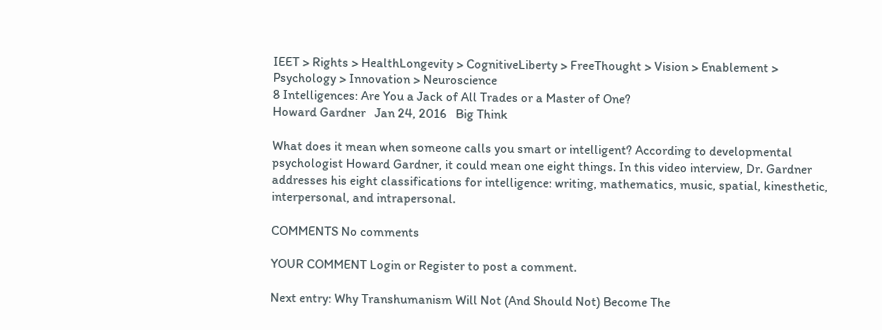IEET > Rights > HealthLongevity > CognitiveLiberty > FreeThought > Vision > Enablement > Psychology > Innovation > Neuroscience
8 Intelligences: Are You a Jack of All Trades or a Master of One?
Howard Gardner   Jan 24, 2016   Big Think

What does it mean when someone calls you smart or intelligent? According to developmental psychologist Howard Gardner, it could mean one eight things. In this video interview, Dr. Gardner addresses his eight classifications for intelligence: writing, mathematics, music, spatial, kinesthetic, interpersonal, and intrapersonal.

COMMENTS No comments

YOUR COMMENT Login or Register to post a comment.

Next entry: Why Transhumanism Will Not (And Should Not) Become The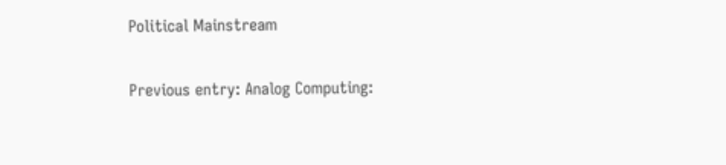Political Mainstream

Previous entry: Analog Computing: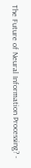The Future of Neural Information Processing? -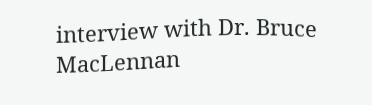interview with Dr. Bruce MacLennan